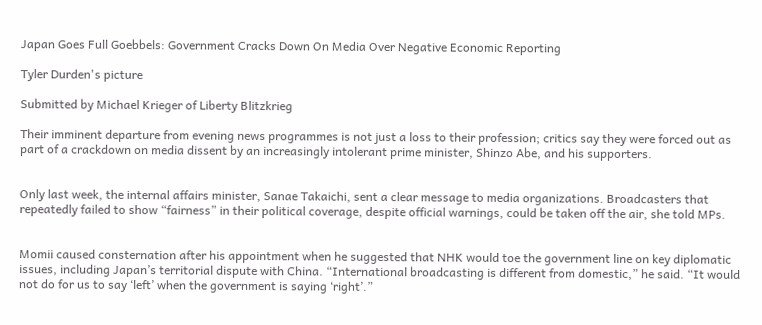Japan Goes Full Goebbels: Government Cracks Down On Media Over Negative Economic Reporting

Tyler Durden's picture

Submitted by Michael Krieger of Liberty Blitzkrieg

Their imminent departure from evening news programmes is not just a loss to their profession; critics say they were forced out as part of a crackdown on media dissent by an increasingly intolerant prime minister, Shinzo Abe, and his supporters.


Only last week, the internal affairs minister, Sanae Takaichi, sent a clear message to media organizations. Broadcasters that repeatedly failed to show “fairness” in their political coverage, despite official warnings, could be taken off the air, she told MPs.


Momii caused consternation after his appointment when he suggested that NHK would toe the government line on key diplomatic issues, including Japan’s territorial dispute with China. “International broadcasting is different from domestic,” he said. “It would not do for us to say ‘left’ when the government is saying ‘right’.”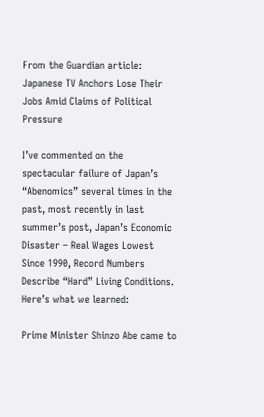From the Guardian article: Japanese TV Anchors Lose Their Jobs Amid Claims of Political Pressure

I’ve commented on the spectacular failure of Japan’s “Abenomics” several times in the past, most recently in last summer’s post, Japan’s Economic Disaster – Real Wages Lowest Since 1990, Record Numbers Describe “Hard” Living Conditions. Here’s what we learned:

Prime Minister Shinzo Abe came to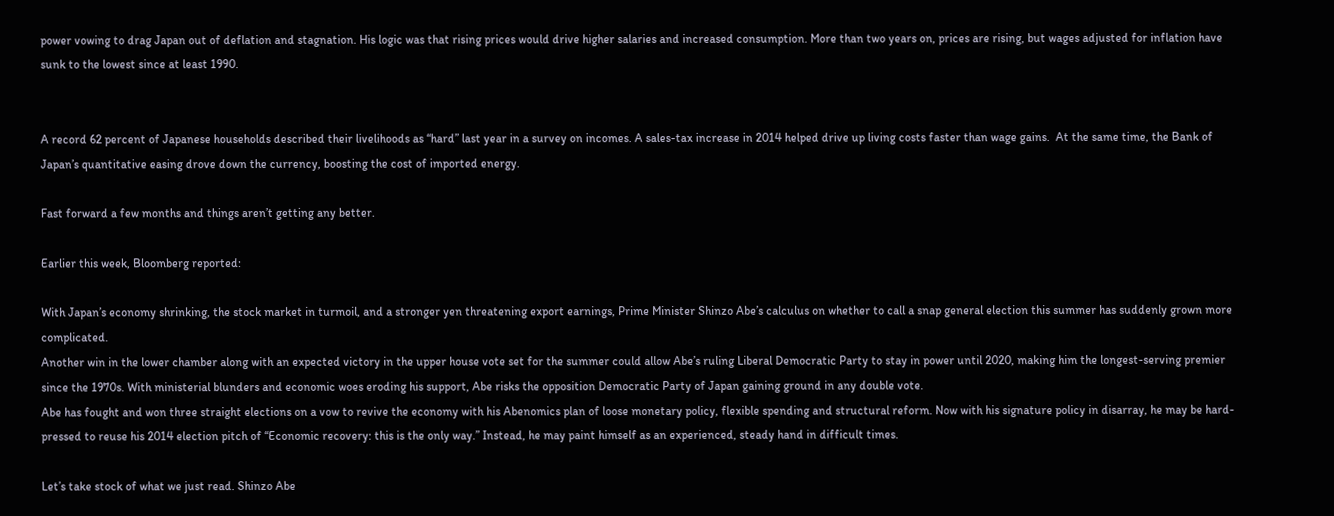power vowing to drag Japan out of deflation and stagnation. His logic was that rising prices would drive higher salaries and increased consumption. More than two years on, prices are rising, but wages adjusted for inflation have sunk to the lowest since at least 1990.


A record 62 percent of Japanese households described their livelihoods as “hard” last year in a survey on incomes. A sales-tax increase in 2014 helped drive up living costs faster than wage gains.  At the same time, the Bank of Japan’s quantitative easing drove down the currency, boosting the cost of imported energy.

Fast forward a few months and things aren’t getting any better.

Earlier this week, Bloomberg reported:

With Japan’s economy shrinking, the stock market in turmoil, and a stronger yen threatening export earnings, Prime Minister Shinzo Abe’s calculus on whether to call a snap general election this summer has suddenly grown more complicated.
Another win in the lower chamber along with an expected victory in the upper house vote set for the summer could allow Abe’s ruling Liberal Democratic Party to stay in power until 2020, making him the longest-serving premier since the 1970s. With ministerial blunders and economic woes eroding his support, Abe risks the opposition Democratic Party of Japan gaining ground in any double vote.
Abe has fought and won three straight elections on a vow to revive the economy with his Abenomics plan of loose monetary policy, flexible spending and structural reform. Now with his signature policy in disarray, he may be hard-pressed to reuse his 2014 election pitch of “Economic recovery: this is the only way.” Instead, he may paint himself as an experienced, steady hand in difficult times.

Let’s take stock of what we just read. Shinzo Abe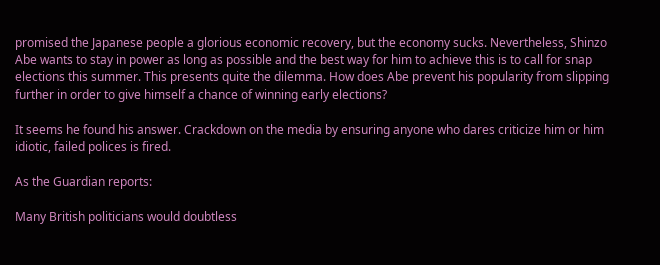promised the Japanese people a glorious economic recovery, but the economy sucks. Nevertheless, Shinzo Abe wants to stay in power as long as possible and the best way for him to achieve this is to call for snap elections this summer. This presents quite the dilemma. How does Abe prevent his popularity from slipping further in order to give himself a chance of winning early elections?

It seems he found his answer. Crackdown on the media by ensuring anyone who dares criticize him or him idiotic, failed polices is fired.

As the Guardian reports:

Many British politicians would doubtless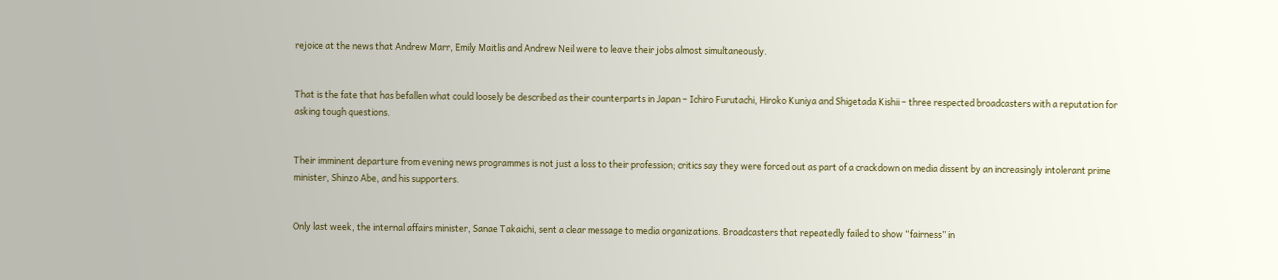rejoice at the news that Andrew Marr, Emily Maitlis and Andrew Neil were to leave their jobs almost simultaneously.


That is the fate that has befallen what could loosely be described as their counterparts in Japan – Ichiro Furutachi, Hiroko Kuniya and Shigetada Kishii – three respected broadcasters with a reputation for asking tough questions.


Their imminent departure from evening news programmes is not just a loss to their profession; critics say they were forced out as part of a crackdown on media dissent by an increasingly intolerant prime minister, Shinzo Abe, and his supporters.


Only last week, the internal affairs minister, Sanae Takaichi, sent a clear message to media organizations. Broadcasters that repeatedly failed to show “fairness” in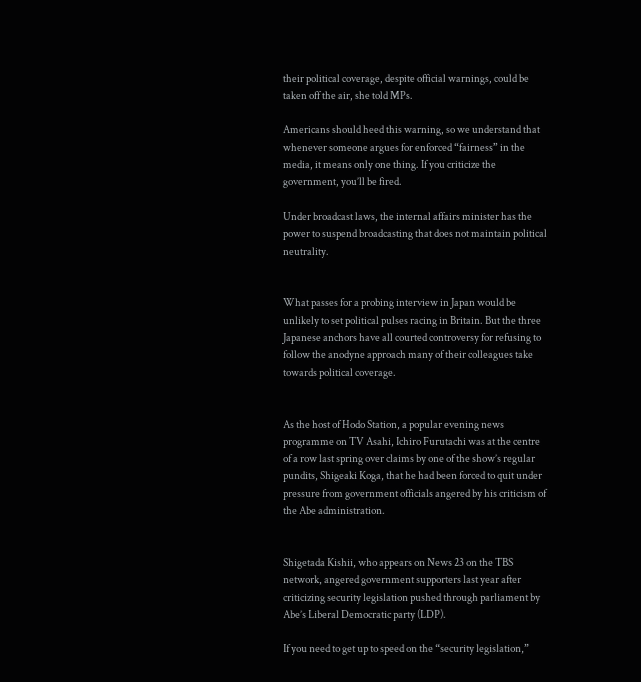their political coverage, despite official warnings, could be taken off the air, she told MPs.

Americans should heed this warning, so we understand that whenever someone argues for enforced “fairness” in the media, it means only one thing. If you criticize the government, you’ll be fired.

Under broadcast laws, the internal affairs minister has the power to suspend broadcasting that does not maintain political neutrality.


What passes for a probing interview in Japan would be unlikely to set political pulses racing in Britain. But the three Japanese anchors have all courted controversy for refusing to follow the anodyne approach many of their colleagues take towards political coverage.


As the host of Hodo Station, a popular evening news programme on TV Asahi, Ichiro Furutachi was at the centre of a row last spring over claims by one of the show’s regular pundits, Shigeaki Koga, that he had been forced to quit under pressure from government officials angered by his criticism of the Abe administration.


Shigetada Kishii, who appears on News 23 on the TBS network, angered government supporters last year after criticizing security legislation pushed through parliament by Abe’s Liberal Democratic party (LDP).

If you need to get up to speed on the “security legislation,”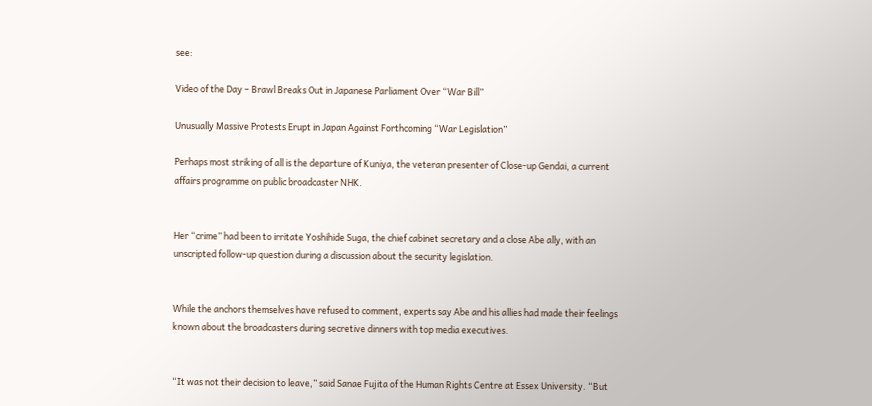see:

Video of the Day – Brawl Breaks Out in Japanese Parliament Over “War Bill”

Unusually Massive Protests Erupt in Japan Against Forthcoming “War Legislation”

Perhaps most striking of all is the departure of Kuniya, the veteran presenter of Close-up Gendai, a current affairs programme on public broadcaster NHK.


Her “crime” had been to irritate Yoshihide Suga, the chief cabinet secretary and a close Abe ally, with an unscripted follow-up question during a discussion about the security legislation.


While the anchors themselves have refused to comment, experts say Abe and his allies had made their feelings known about the broadcasters during secretive dinners with top media executives.


“It was not their decision to leave,” said Sanae Fujita of the Human Rights Centre at Essex University. “But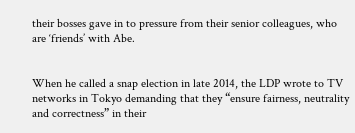their bosses gave in to pressure from their senior colleagues, who are ‘friends’ with Abe.


When he called a snap election in late 2014, the LDP wrote to TV networks in Tokyo demanding that they “ensure fairness, neutrality and correctness” in their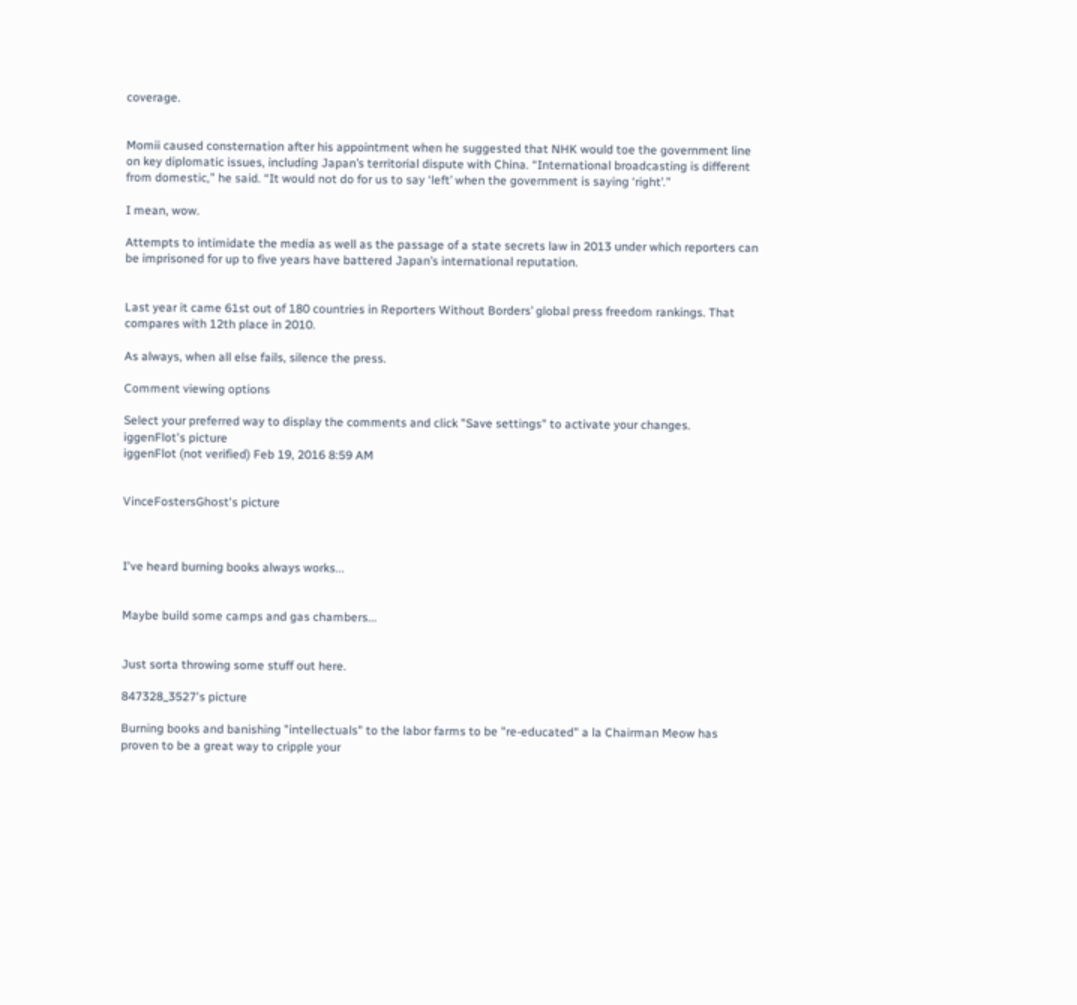coverage.


Momii caused consternation after his appointment when he suggested that NHK would toe the government line on key diplomatic issues, including Japan’s territorial dispute with China. “International broadcasting is different from domestic,” he said. “It would not do for us to say ‘left’ when the government is saying ‘right’.”

I mean, wow.

Attempts to intimidate the media as well as the passage of a state secrets law in 2013 under which reporters can be imprisoned for up to five years have battered Japan’s international reputation.


Last year it came 61st out of 180 countries in Reporters Without Borders’ global press freedom rankings. That compares with 12th place in 2010.

As always, when all else fails, silence the press.

Comment viewing options

Select your preferred way to display the comments and click "Save settings" to activate your changes.
iggenFlot's picture
iggenFlot (not verified) Feb 19, 2016 8:59 AM


VinceFostersGhost's picture



I've heard burning books always works...


Maybe build some camps and gas chambers...


Just sorta throwing some stuff out here.

847328_3527's picture

Burning books and banishing "intellectuals" to the labor farms to be "re-educated" a la Chairman Meow has proven to be a great way to cripple your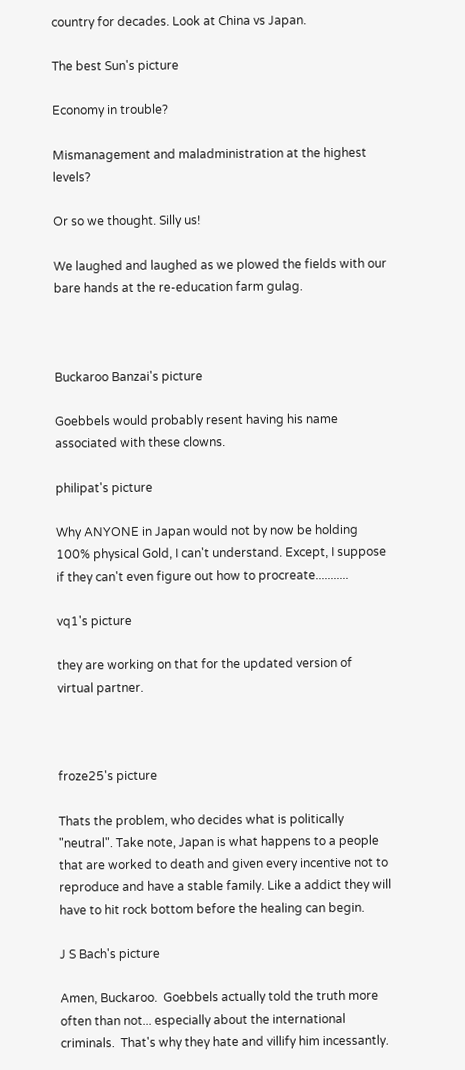country for decades. Look at China vs Japan.

The best Sun's picture

Economy in trouble?

Mismanagement and maladministration at the highest levels?

Or so we thought. Silly us!

We laughed and laughed as we plowed the fields with our bare hands at the re-education farm gulag.



Buckaroo Banzai's picture

Goebbels would probably resent having his name associated with these clowns.

philipat's picture

Why ANYONE in Japan would not by now be holding 100% physical Gold, I can't understand. Except, I suppose if they can't even figure out how to procreate...........

vq1's picture

they are working on that for the updated version of virtual partner.



froze25's picture

Thats the problem, who decides what is politically "neutral". Take note, Japan is what happens to a people that are worked to death and given every incentive not to reproduce and have a stable family. Like a addict they will have to hit rock bottom before the healing can begin.

J S Bach's picture

Amen, Buckaroo.  Goebbels actually told the truth more often than not... especially about the international criminals.  That's why they hate and villify him incessantly.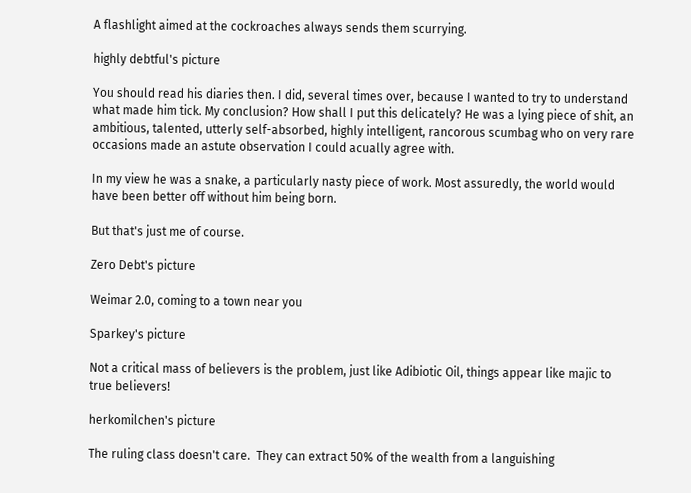A flashlight aimed at the cockroaches always sends them scurrying.

highly debtful's picture

You should read his diaries then. I did, several times over, because I wanted to try to understand what made him tick. My conclusion? How shall I put this delicately? He was a lying piece of shit, an ambitious, talented, utterly self-absorbed, highly intelligent, rancorous scumbag who on very rare occasions made an astute observation I could acually agree with.

In my view he was a snake, a particularly nasty piece of work. Most assuredly, the world would have been better off without him being born.

But that's just me of course.

Zero Debt's picture

Weimar 2.0, coming to a town near you

Sparkey's picture

Not a critical mass of believers is the problem, just like Adibiotic Oil, things appear like majic to true believers!

herkomilchen's picture

The ruling class doesn't care.  They can extract 50% of the wealth from a languishing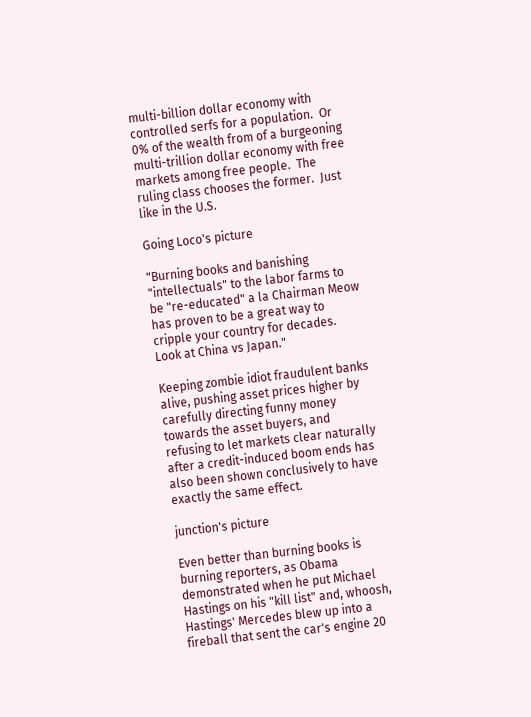multi-billion dollar economy with controlled serfs for a population.  Or 0% of the wealth from of a burgeoning multi-trillion dollar economy with free markets among free people.  The ruling class chooses the former.  Just like in the U.S.

Going Loco's picture

"Burning books and banishing "intellectuals" to the labor farms to be "re-educated" a la Chairman Meow has proven to be a great way to cripple your country for decades. Look at China vs Japan."

Keeping zombie idiot fraudulent banks alive, pushing asset prices higher by carefully directing funny money towards the asset buyers, and refusing to let markets clear naturally after a credit-induced boom ends has also been shown conclusively to have exactly the same effect.

junction's picture

Even better than burning books is burning reporters, as Obama demonstrated when he put Michael Hastings on his "kill list" and, whoosh, Hastings' Mercedes blew up into a fireball that sent the car's engine 20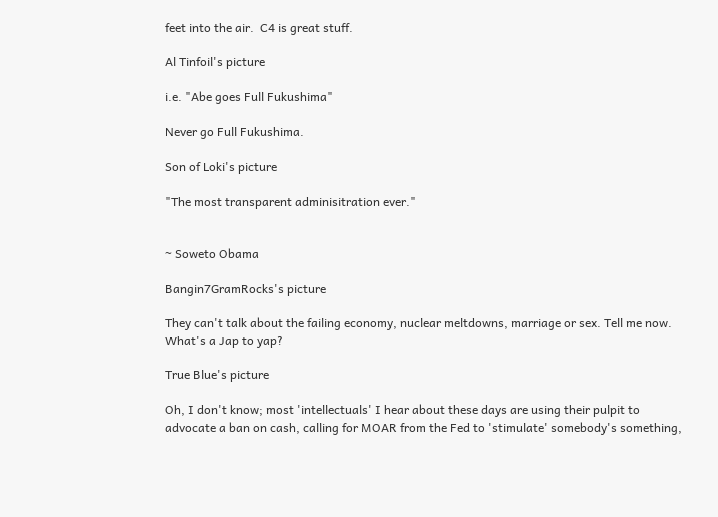feet into the air.  C4 is great stuff.

Al Tinfoil's picture

i.e. "Abe goes Full Fukushima"

Never go Full Fukushima.

Son of Loki's picture

"The most transparent adminisitration ever."


~ Soweto Obama

Bangin7GramRocks's picture

They can't talk about the failing economy, nuclear meltdowns, marriage or sex. Tell me now. What's a Jap to yap?

True Blue's picture

Oh, I don't know; most 'intellectuals' I hear about these days are using their pulpit to advocate a ban on cash, calling for MOAR from the Fed to 'stimulate' somebody's something,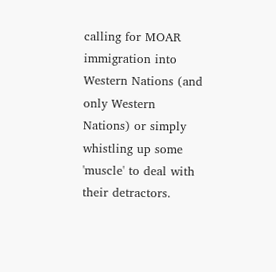calling for MOAR immigration into Western Nations (and only Western Nations) or simply whistling up some 'muscle' to deal with their detractors.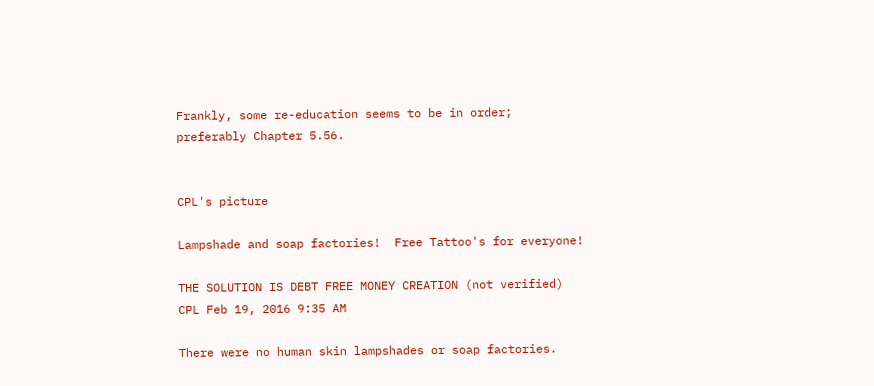Frankly, some re-education seems to be in order; preferably Chapter 5.56.


CPL's picture

Lampshade and soap factories!  Free Tattoo's for everyone!

THE SOLUTION IS DEBT FREE MONEY CREATION (not verified) CPL Feb 19, 2016 9:35 AM

There were no human skin lampshades or soap factories.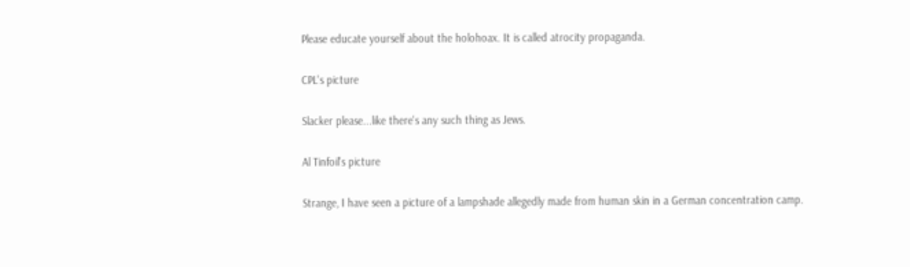Please educate yourself about the holohoax. It is called atrocity propaganda.

CPL's picture

Slacker please...like there's any such thing as Jews.

Al Tinfoil's picture

Strange, I have seen a picture of a lampshade allegedly made from human skin in a German concentration camp.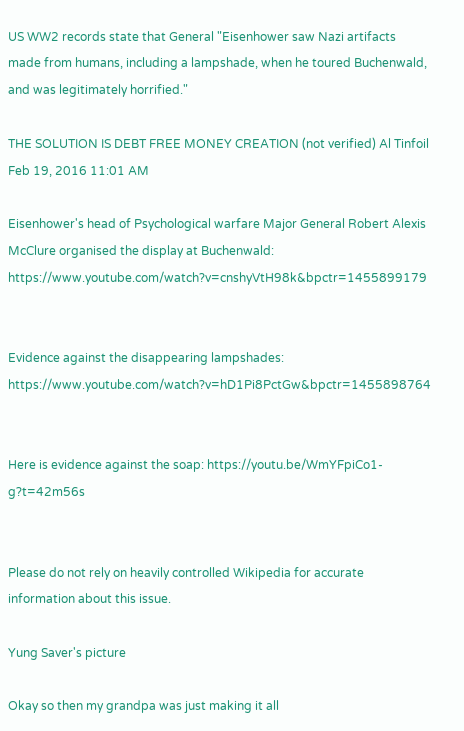US WW2 records state that General "Eisenhower saw Nazi artifacts made from humans, including a lampshade, when he toured Buchenwald, and was legitimately horrified."

THE SOLUTION IS DEBT FREE MONEY CREATION (not verified) Al Tinfoil Feb 19, 2016 11:01 AM

Eisenhower's head of Psychological warfare Major General Robert Alexis McClure organised the display at Buchenwald: https://www.youtube.com/watch?v=cnshyVtH98k&bpctr=1455899179


Evidence against the disappearing lampshades: https://www.youtube.com/watch?v=hD1Pi8PctGw&bpctr=1455898764


Here is evidence against the soap: https://youtu.be/WmYFpiCo1-g?t=42m56s


Please do not rely on heavily controlled Wikipedia for accurate information about this issue.

Yung Saver's picture

Okay so then my grandpa was just making it all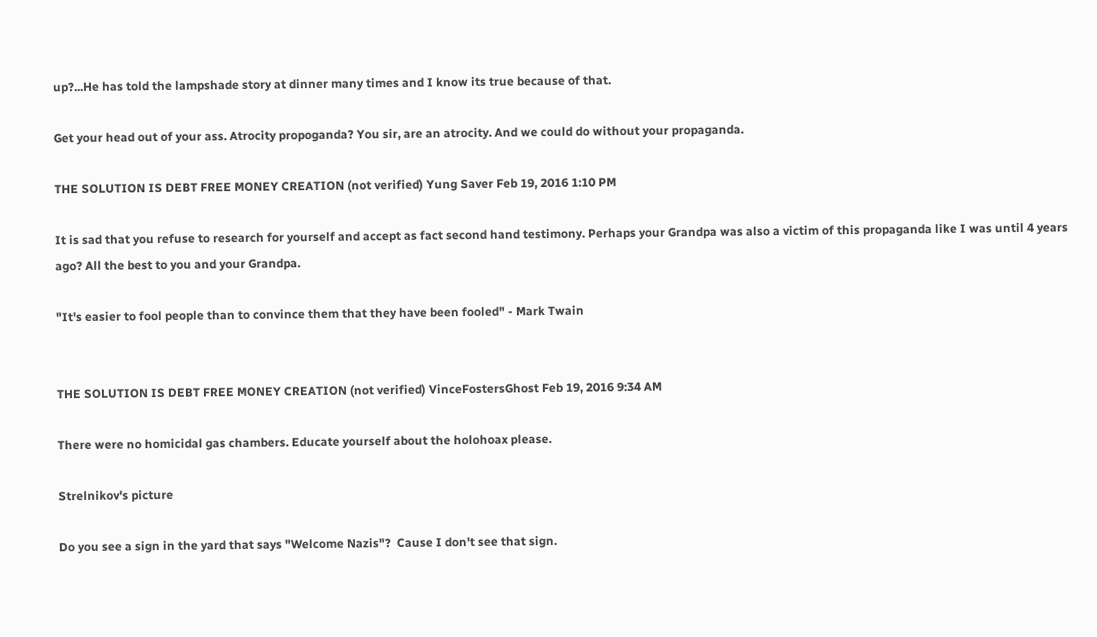up?...He has told the lampshade story at dinner many times and I know its true because of that.

Get your head out of your ass. Atrocity propoganda? You sir, are an atrocity. And we could do without your propaganda.

THE SOLUTION IS DEBT FREE MONEY CREATION (not verified) Yung Saver Feb 19, 2016 1:10 PM

It is sad that you refuse to research for yourself and accept as fact second hand testimony. Perhaps your Grandpa was also a victim of this propaganda like I was until 4 years ago? All the best to you and your Grandpa.

"It's easier to fool people than to convince them that they have been fooled" - Mark Twain


THE SOLUTION IS DEBT FREE MONEY CREATION (not verified) VinceFostersGhost Feb 19, 2016 9:34 AM

There were no homicidal gas chambers. Educate yourself about the holohoax please.

Strelnikov's picture

Do you see a sign in the yard that says "Welcome Nazis"?  Cause I don't see that sign.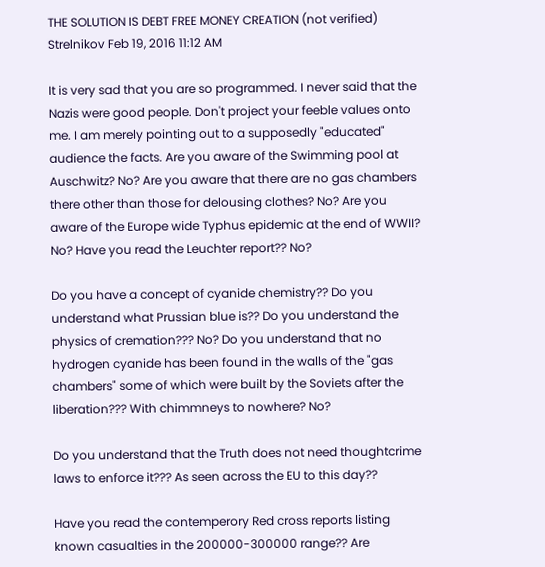THE SOLUTION IS DEBT FREE MONEY CREATION (not verified) Strelnikov Feb 19, 2016 11:12 AM

It is very sad that you are so programmed. I never said that the Nazis were good people. Don't project your feeble values onto me. I am merely pointing out to a supposedly "educated" audience the facts. Are you aware of the Swimming pool at Auschwitz? No? Are you aware that there are no gas chambers there other than those for delousing clothes? No? Are you aware of the Europe wide Typhus epidemic at the end of WWII? No? Have you read the Leuchter report?? No?

Do you have a concept of cyanide chemistry?? Do you understand what Prussian blue is?? Do you understand the physics of cremation??? No? Do you understand that no hydrogen cyanide has been found in the walls of the "gas chambers" some of which were built by the Soviets after the liberation??? With chimmneys to nowhere? No?

Do you understand that the Truth does not need thoughtcrime laws to enforce it??? As seen across the EU to this day??

Have you read the contemperory Red cross reports listing known casualties in the 200000-300000 range?? Are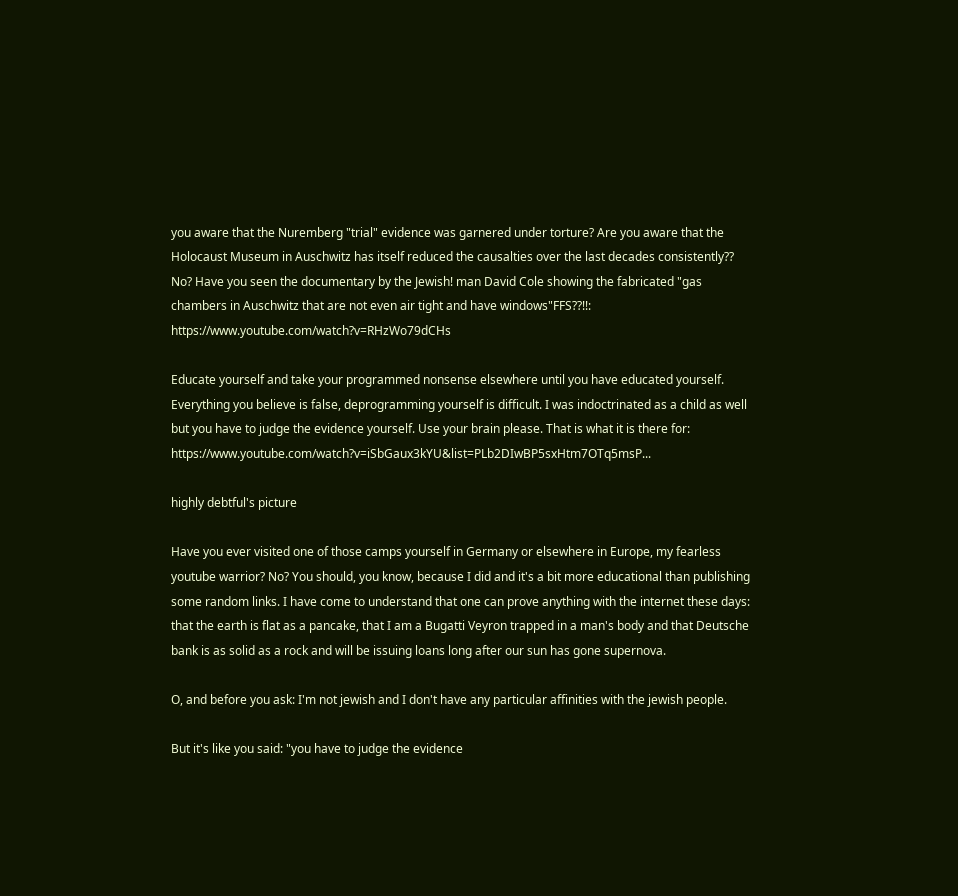you aware that the Nuremberg "trial" evidence was garnered under torture? Are you aware that the Holocaust Museum in Auschwitz has itself reduced the causalties over the last decades consistently?? No? Have you seen the documentary by the Jewish! man David Cole showing the fabricated "gas chambers in Auschwitz that are not even air tight and have windows"FFS??!!: https://www.youtube.com/watch?v=RHzWo79dCHs

Educate yourself and take your programmed nonsense elsewhere until you have educated yourself. Everything you believe is false, deprogramming yourself is difficult. I was indoctrinated as a child as well but you have to judge the evidence yourself. Use your brain please. That is what it is there for: https://www.youtube.com/watch?v=iSbGaux3kYU&list=PLb2DIwBP5sxHtm7OTq5msP...

highly debtful's picture

Have you ever visited one of those camps yourself in Germany or elsewhere in Europe, my fearless youtube warrior? No? You should, you know, because I did and it's a bit more educational than publishing some random links. I have come to understand that one can prove anything with the internet these days: that the earth is flat as a pancake, that I am a Bugatti Veyron trapped in a man's body and that Deutsche bank is as solid as a rock and will be issuing loans long after our sun has gone supernova.

O, and before you ask: I'm not jewish and I don't have any particular affinities with the jewish people.

But it's like you said: "you have to judge the evidence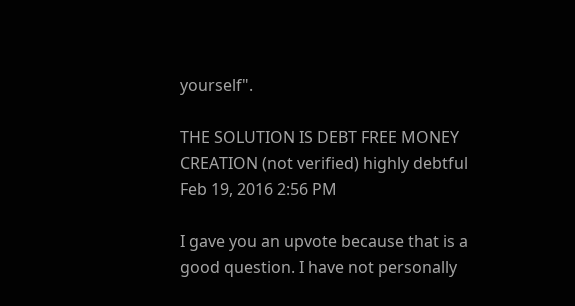yourself".

THE SOLUTION IS DEBT FREE MONEY CREATION (not verified) highly debtful Feb 19, 2016 2:56 PM

I gave you an upvote because that is a good question. I have not personally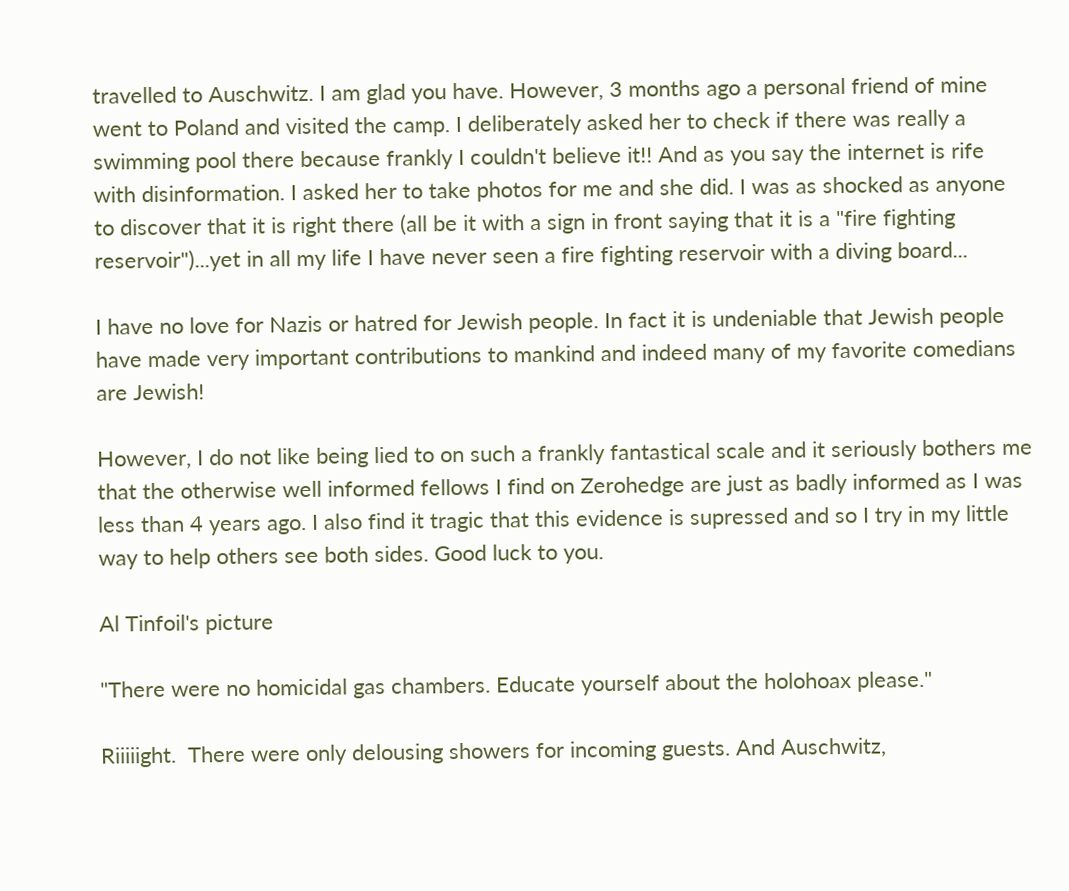travelled to Auschwitz. I am glad you have. However, 3 months ago a personal friend of mine went to Poland and visited the camp. I deliberately asked her to check if there was really a swimming pool there because frankly I couldn't believe it!! And as you say the internet is rife with disinformation. I asked her to take photos for me and she did. I was as shocked as anyone to discover that it is right there (all be it with a sign in front saying that it is a "fire fighting reservoir")...yet in all my life I have never seen a fire fighting reservoir with a diving board...

I have no love for Nazis or hatred for Jewish people. In fact it is undeniable that Jewish people have made very important contributions to mankind and indeed many of my favorite comedians are Jewish!

However, I do not like being lied to on such a frankly fantastical scale and it seriously bothers me that the otherwise well informed fellows I find on Zerohedge are just as badly informed as I was less than 4 years ago. I also find it tragic that this evidence is supressed and so I try in my little way to help others see both sides. Good luck to you.

Al Tinfoil's picture

"There were no homicidal gas chambers. Educate yourself about the holohoax please."

Riiiiight.  There were only delousing showers for incoming guests. And Auschwitz,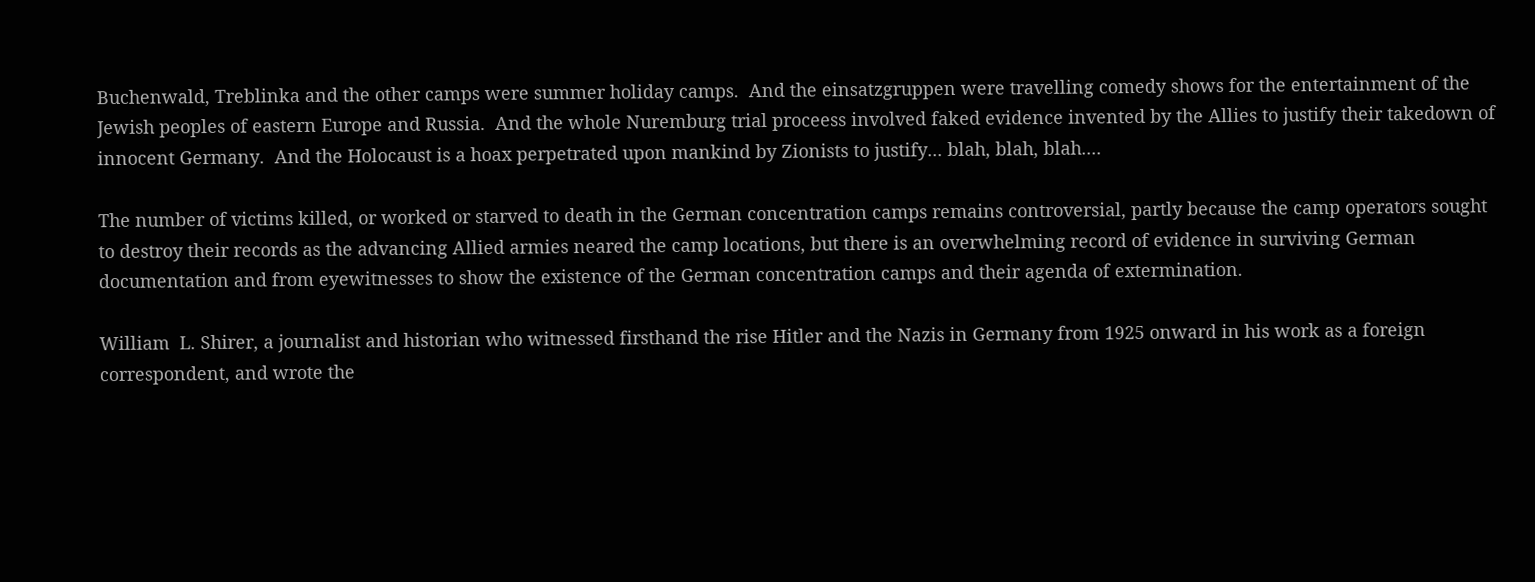Buchenwald, Treblinka and the other camps were summer holiday camps.  And the einsatzgruppen were travelling comedy shows for the entertainment of the Jewish peoples of eastern Europe and Russia.  And the whole Nuremburg trial proceess involved faked evidence invented by the Allies to justify their takedown of innocent Germany.  And the Holocaust is a hoax perpetrated upon mankind by Zionists to justify... blah, blah, blah....

The number of victims killed, or worked or starved to death in the German concentration camps remains controversial, partly because the camp operators sought to destroy their records as the advancing Allied armies neared the camp locations, but there is an overwhelming record of evidence in surviving German documentation and from eyewitnesses to show the existence of the German concentration camps and their agenda of extermination.

William  L. Shirer, a journalist and historian who witnessed firsthand the rise Hitler and the Nazis in Germany from 1925 onward in his work as a foreign correspondent, and wrote the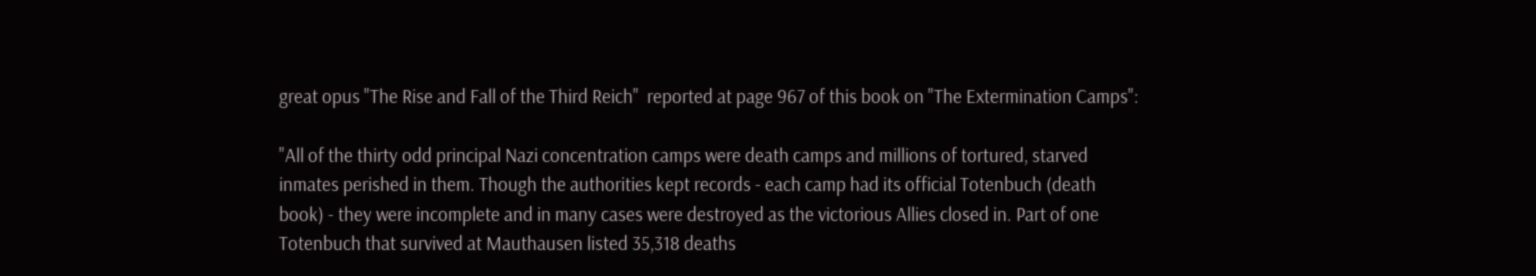great opus "The Rise and Fall of the Third Reich"  reported at page 967 of this book on "The Extermination Camps":

"All of the thirty odd principal Nazi concentration camps were death camps and millions of tortured, starved inmates perished in them. Though the authorities kept records - each camp had its official Totenbuch (death book) - they were incomplete and in many cases were destroyed as the victorious Allies closed in. Part of one Totenbuch that survived at Mauthausen listed 35,318 deaths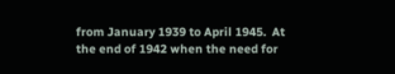from January 1939 to April 1945.  At the end of 1942 when the need for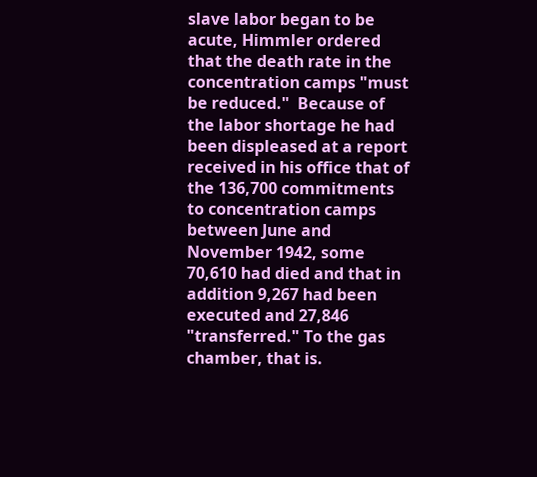slave labor began to be acute, Himmler ordered that the death rate in the concentration camps "must be reduced."  Because of the labor shortage he had been displeased at a report received in his office that of the 136,700 commitments to concentration camps between June and November 1942, some 70,610 had died and that in addition 9,267 had been executed and 27,846 "transferred." To the gas chamber, that is.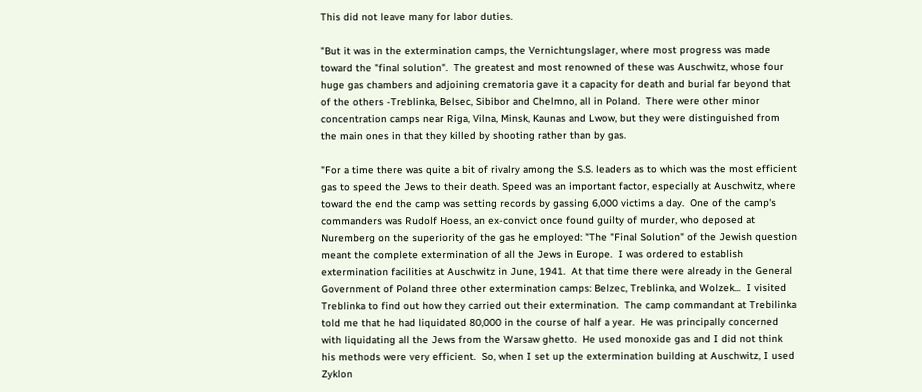This did not leave many for labor duties.

"But it was in the extermination camps, the Vernichtungslager, where most progress was made toward the "final solution".  The greatest and most renowned of these was Auschwitz, whose four huge gas chambers and adjoining crematoria gave it a capacity for death and burial far beyond that of the others -Treblinka, Belsec, Sibibor and Chelmno, all in Poland.  There were other minor concentration camps near Riga, Vilna, Minsk, Kaunas and Lwow, but they were distinguished from the main ones in that they killed by shooting rather than by gas.

"For a time there was quite a bit of rivalry among the S.S. leaders as to which was the most efficient gas to speed the Jews to their death. Speed was an important factor, especially at Auschwitz, where toward the end the camp was setting records by gassing 6,000 victims a day.  One of the camp's commanders was Rudolf Hoess, an ex-convict once found guilty of murder, who deposed at Nuremberg on the superiority of the gas he employed: "The "Final Solution" of the Jewish question meant the complete extermination of all the Jews in Europe.  I was ordered to establish extermination facilities at Auschwitz in June, 1941.  At that time there were already in the General Government of Poland three other extermination camps: Belzec, Treblinka, and Wolzek...  I visited Treblinka to find out how they carried out their extermination.  The camp commandant at Trebilinka told me that he had liquidated 80,000 in the course of half a year.  He was principally concerned with liquidating all the Jews from the Warsaw ghetto.  He used monoxide gas and I did not think his methods were very efficient.  So, when I set up the extermination building at Auschwitz, I used Zyklon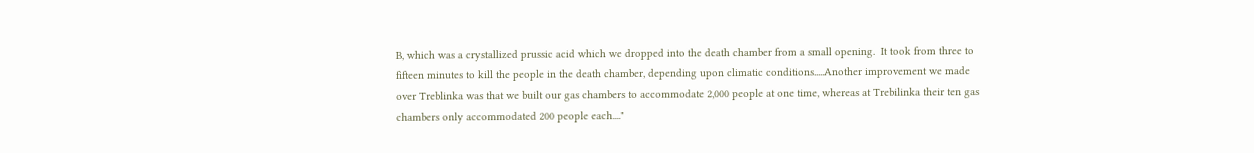B, which was a crystallized prussic acid which we dropped into the death chamber from a small opening.  It took from three to fifteen minutes to kill the people in the death chamber, depending upon climatic conditions.....Another improvement we made over Treblinka was that we built our gas chambers to accommodate 2,000 people at one time, whereas at Trebilinka their ten gas chambers only accommodated 200 people each...."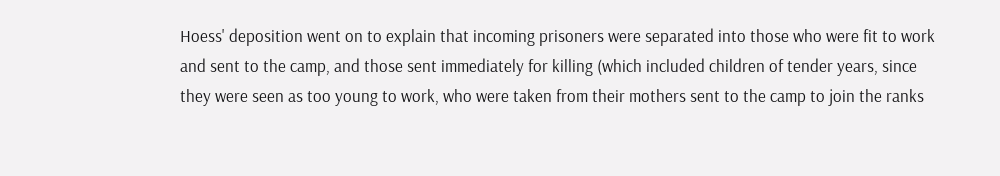Hoess' deposition went on to explain that incoming prisoners were separated into those who were fit to work and sent to the camp, and those sent immediately for killing (which included children of tender years, since they were seen as too young to work, who were taken from their mothers sent to the camp to join the ranks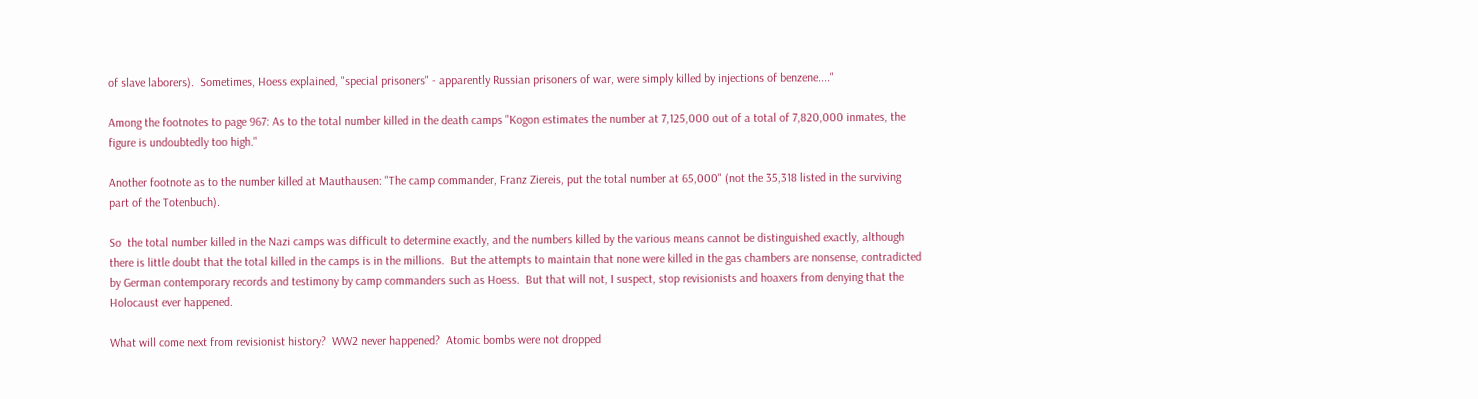of slave laborers).  Sometimes, Hoess explained, "special prisoners" - apparently Russian prisoners of war, were simply killed by injections of benzene...."

Among the footnotes to page 967: As to the total number killed in the death camps "Kogon estimates the number at 7,125,000 out of a total of 7,820,000 inmates, the figure is undoubtedly too high."

Another footnote as to the number killed at Mauthausen: "The camp commander, Franz Ziereis, put the total number at 65,000" (not the 35,318 listed in the surviving part of the Totenbuch).

So  the total number killed in the Nazi camps was difficult to determine exactly, and the numbers killed by the various means cannot be distinguished exactly, although there is little doubt that the total killed in the camps is in the millions.  But the attempts to maintain that none were killed in the gas chambers are nonsense, contradicted by German contemporary records and testimony by camp commanders such as Hoess.  But that will not, I suspect, stop revisionists and hoaxers from denying that the Holocaust ever happened.

What will come next from revisionist history?  WW2 never happened?  Atomic bombs were not dropped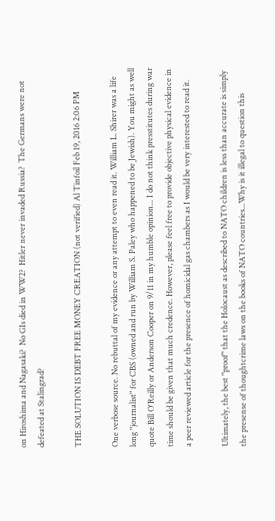on Hiroshima and Nagasaki?  No GIs died in WW2?  Hitler never invaded Russia?  The Germans were not defeated at Stalingrad?

THE SOLUTION IS DEBT FREE MONEY CREATION (not verified) Al Tinfoil Feb 19, 2016 2:06 PM

One verbose source. No rebuttal of my evidence or any attempt to even read it. William L. Shirer was a life long "journalist" for CBS (owned and run by William S. Paley who happened to be Jewish). You might as well quote Bill O'Reilly or Anderson Cooper on 9/11 in my humble opinion... I do not think presstitutes during war time should be given that much credence. However, please feel free to provide objective physical evidence in a peer reviewed article for the presence of homicidal gas chambers as I would be very interested to read it.

Ultimately, the best "proof" that the Holocaust as described to NATO children is less than accurate is simply the presense of thoughtcrime laws on the books of NATO countries...Why is it illegal to question this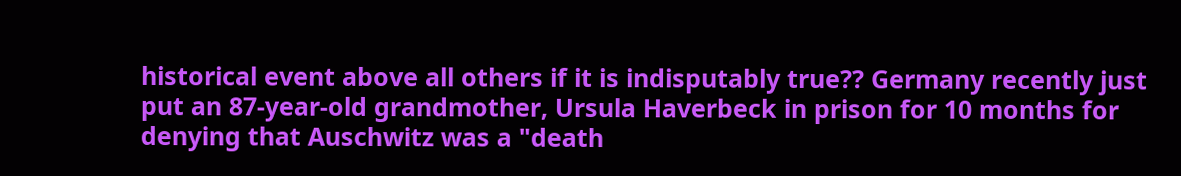historical event above all others if it is indisputably true?? Germany recently just put an 87-year-old grandmother, Ursula Haverbeck in prison for 10 months for denying that Auschwitz was a "death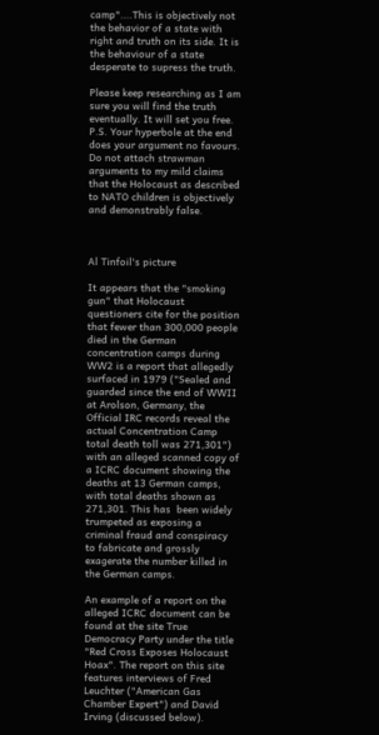camp"....This is objectively not the behavior of a state with right and truth on its side. It is the behaviour of a state desperate to supress the truth.

Please keep researching as I am sure you will find the truth eventually. It will set you free. P.S. Your hyperbole at the end does your argument no favours. Do not attach strawman arguments to my mild claims that the Holocaust as described to NATO children is objectively and demonstrably false.



Al Tinfoil's picture

It appears that the "smoking gun" that Holocaust questioners cite for the position that fewer than 300,000 people died in the German concentration camps during WW2 is a report that allegedly surfaced in 1979 ("Sealed and guarded since the end of WWII at Arolson, Germany, the Official IRC records reveal the actual Concentration Camp total death toll was 271,301") with an alleged scanned copy of a ICRC document showing the deaths at 13 German camps, with total deaths shown as 271,301. This has  been widely trumpeted as exposing a criminal fraud and conspiracy to fabricate and grossly exagerate the number killed in the German camps.

An example of a report on the alleged ICRC document can be found at the site True Democracy Party under the title "Red Cross Exposes Holocaust Hoax". The report on this site features interviews of Fred Leuchter ("American Gas Chamber Expert") and David Irving (discussed below).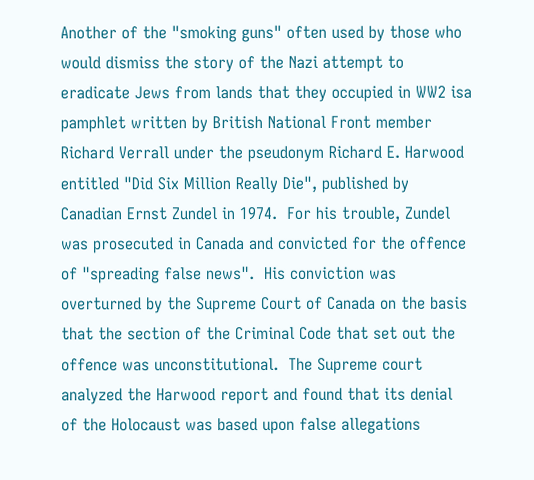Another of the "smoking guns" often used by those who would dismiss the story of the Nazi attempt to eradicate Jews from lands that they occupied in WW2 isa pamphlet written by British National Front member Richard Verrall under the pseudonym Richard E. Harwood entitled "Did Six Million Really Die", published by Canadian Ernst Zundel in 1974.  For his trouble, Zundel was prosecuted in Canada and convicted for the offence of "spreading false news".  His conviction was overturned by the Supreme Court of Canada on the basis that the section of the Criminal Code that set out the offence was unconstitutional.  The Supreme court analyzed the Harwood report and found that its denial of the Holocaust was based upon false allegations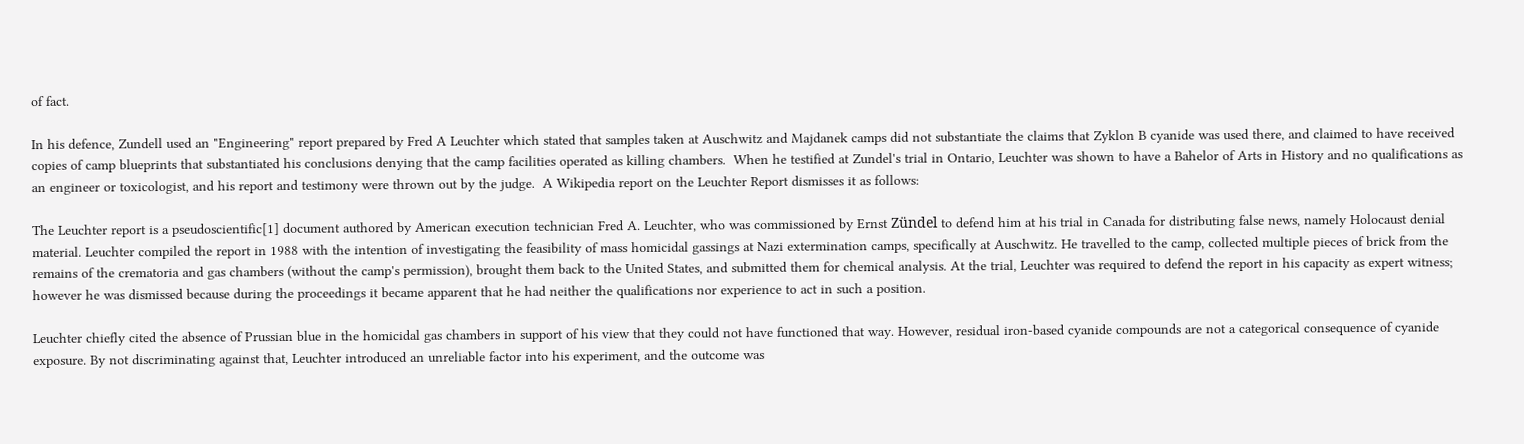of fact.

In his defence, Zundell used an "Engineering" report prepared by Fred A Leuchter which stated that samples taken at Auschwitz and Majdanek camps did not substantiate the claims that Zyklon B cyanide was used there, and claimed to have received copies of camp blueprints that substantiated his conclusions denying that the camp facilities operated as killing chambers.  When he testified at Zundel's trial in Ontario, Leuchter was shown to have a Bahelor of Arts in History and no qualifications as an engineer or toxicologist, and his report and testimony were thrown out by the judge.  A Wikipedia report on the Leuchter Report dismisses it as follows:

The Leuchter report is a pseudoscientific[1] document authored by American execution technician Fred A. Leuchter, who was commissioned by Ernst Zündel to defend him at his trial in Canada for distributing false news, namely Holocaust denial material. Leuchter compiled the report in 1988 with the intention of investigating the feasibility of mass homicidal gassings at Nazi extermination camps, specifically at Auschwitz. He travelled to the camp, collected multiple pieces of brick from the remains of the crematoria and gas chambers (without the camp's permission), brought them back to the United States, and submitted them for chemical analysis. At the trial, Leuchter was required to defend the report in his capacity as expert witness; however he was dismissed because during the proceedings it became apparent that he had neither the qualifications nor experience to act in such a position.

Leuchter chiefly cited the absence of Prussian blue in the homicidal gas chambers in support of his view that they could not have functioned that way. However, residual iron-based cyanide compounds are not a categorical consequence of cyanide exposure. By not discriminating against that, Leuchter introduced an unreliable factor into his experiment, and the outcome was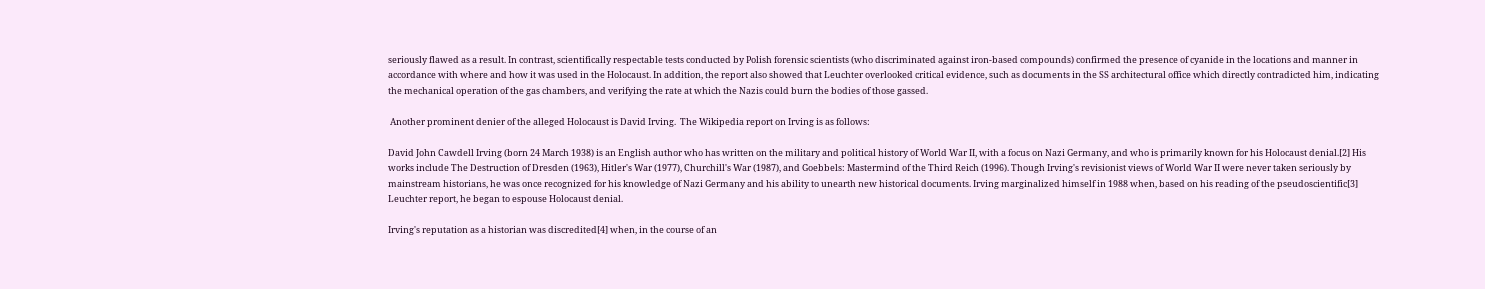seriously flawed as a result. In contrast, scientifically respectable tests conducted by Polish forensic scientists (who discriminated against iron-based compounds) confirmed the presence of cyanide in the locations and manner in accordance with where and how it was used in the Holocaust. In addition, the report also showed that Leuchter overlooked critical evidence, such as documents in the SS architectural office which directly contradicted him, indicating the mechanical operation of the gas chambers, and verifying the rate at which the Nazis could burn the bodies of those gassed.

 Another prominent denier of the alleged Holocaust is David Irving.  The Wikipedia report on Irving is as follows:

David John Cawdell Irving (born 24 March 1938) is an English author who has written on the military and political history of World War II, with a focus on Nazi Germany, and who is primarily known for his Holocaust denial.[2] His works include The Destruction of Dresden (1963), Hitler's War (1977), Churchill's War (1987), and Goebbels: Mastermind of the Third Reich (1996). Though Irving's revisionist views of World War II were never taken seriously by mainstream historians, he was once recognized for his knowledge of Nazi Germany and his ability to unearth new historical documents. Irving marginalized himself in 1988 when, based on his reading of the pseudoscientific[3] Leuchter report, he began to espouse Holocaust denial.

Irving's reputation as a historian was discredited[4] when, in the course of an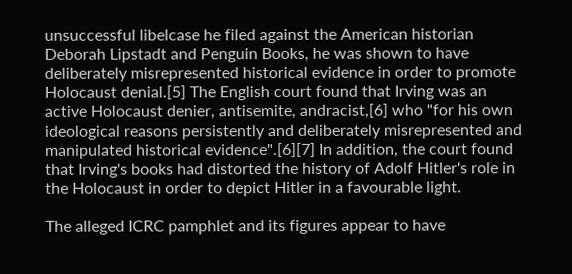unsuccessful libelcase he filed against the American historian Deborah Lipstadt and Penguin Books, he was shown to have deliberately misrepresented historical evidence in order to promote Holocaust denial.[5] The English court found that Irving was an active Holocaust denier, antisemite, andracist,[6] who "for his own ideological reasons persistently and deliberately misrepresented and manipulated historical evidence".[6][7] In addition, the court found that Irving's books had distorted the history of Adolf Hitler's role in the Holocaust in order to depict Hitler in a favourable light.

The alleged ICRC pamphlet and its figures appear to have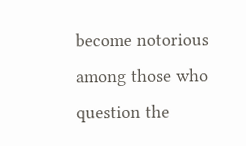become notorious among those who question the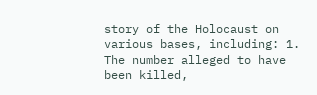story of the Holocaust on various bases, including: 1. The number alleged to have been killed,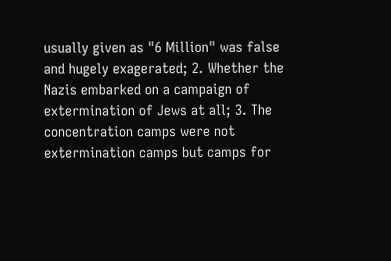usually given as "6 Million" was false and hugely exagerated; 2. Whether the Nazis embarked on a campaign of extermination of Jews at all; 3. The concentration camps were not extermination camps but camps for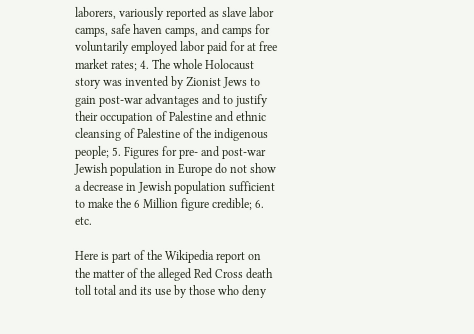laborers, variously reported as slave labor camps, safe haven camps, and camps for voluntarily employed labor paid for at free market rates; 4. The whole Holocaust story was invented by Zionist Jews to gain post-war advantages and to justify their occupation of Palestine and ethnic cleansing of Palestine of the indigenous people; 5. Figures for pre- and post-war Jewish population in Europe do not show a decrease in Jewish population sufficient to make the 6 Million figure credible; 6. etc.

Here is part of the Wikipedia report on the matter of the alleged Red Cross death toll total and its use by those who deny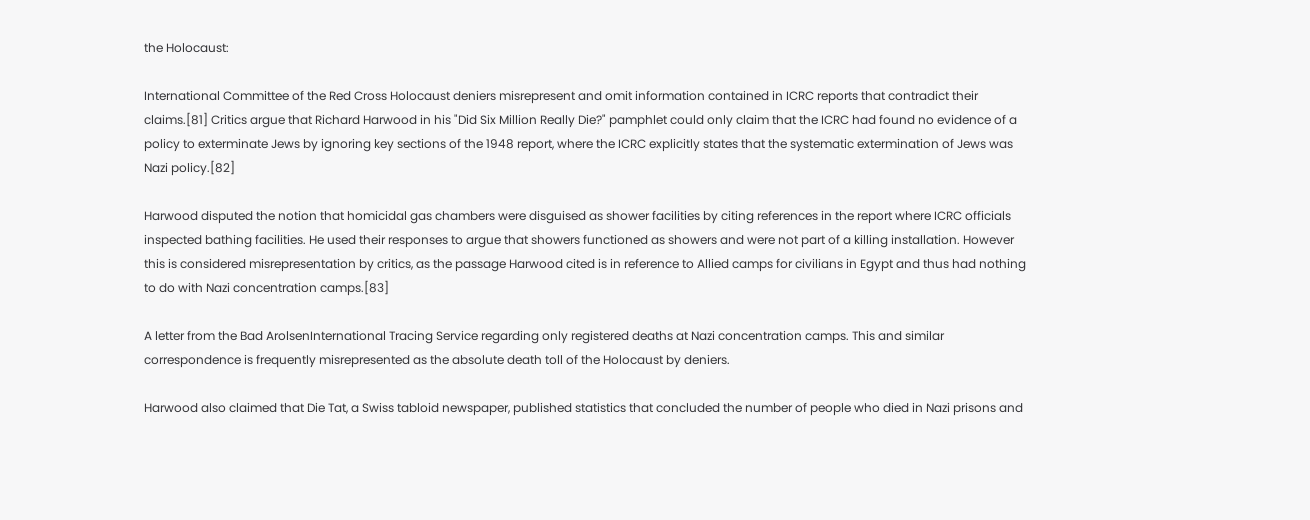the Holocaust:

International Committee of the Red Cross Holocaust deniers misrepresent and omit information contained in ICRC reports that contradict their claims.[81] Critics argue that Richard Harwood in his "Did Six Million Really Die?" pamphlet could only claim that the ICRC had found no evidence of a policy to exterminate Jews by ignoring key sections of the 1948 report, where the ICRC explicitly states that the systematic extermination of Jews was Nazi policy.[82]

Harwood disputed the notion that homicidal gas chambers were disguised as shower facilities by citing references in the report where ICRC officials inspected bathing facilities. He used their responses to argue that showers functioned as showers and were not part of a killing installation. However this is considered misrepresentation by critics, as the passage Harwood cited is in reference to Allied camps for civilians in Egypt and thus had nothing to do with Nazi concentration camps.[83]

A letter from the Bad ArolsenInternational Tracing Service regarding only registered deaths at Nazi concentration camps. This and similar correspondence is frequently misrepresented as the absolute death toll of the Holocaust by deniers.

Harwood also claimed that Die Tat, a Swiss tabloid newspaper, published statistics that concluded the number of people who died in Nazi prisons and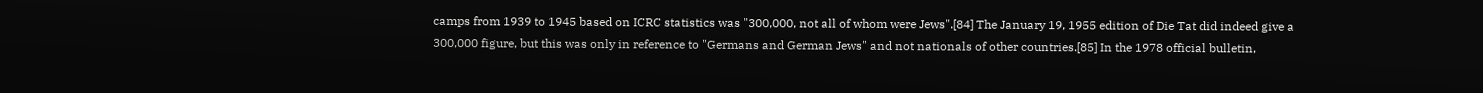camps from 1939 to 1945 based on ICRC statistics was "300,000, not all of whom were Jews".[84] The January 19, 1955 edition of Die Tat did indeed give a 300,000 figure, but this was only in reference to "Germans and German Jews" and not nationals of other countries.[85] In the 1978 official bulletin,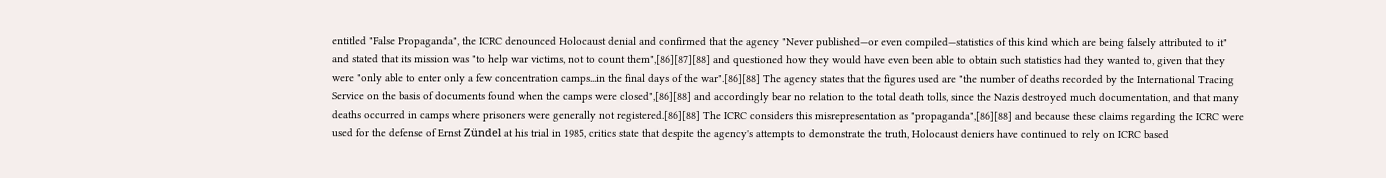entitled "False Propaganda", the ICRC denounced Holocaust denial and confirmed that the agency "Never published—or even compiled—statistics of this kind which are being falsely attributed to it" and stated that its mission was "to help war victims, not to count them",[86][87][88] and questioned how they would have even been able to obtain such statistics had they wanted to, given that they were "only able to enter only a few concentration camps...in the final days of the war".[86][88] The agency states that the figures used are "the number of deaths recorded by the International Tracing Service on the basis of documents found when the camps were closed",[86][88] and accordingly bear no relation to the total death tolls, since the Nazis destroyed much documentation, and that many deaths occurred in camps where prisoners were generally not registered.[86][88] The ICRC considers this misrepresentation as "propaganda",[86][88] and because these claims regarding the ICRC were used for the defense of Ernst Zündel at his trial in 1985, critics state that despite the agency's attempts to demonstrate the truth, Holocaust deniers have continued to rely on ICRC based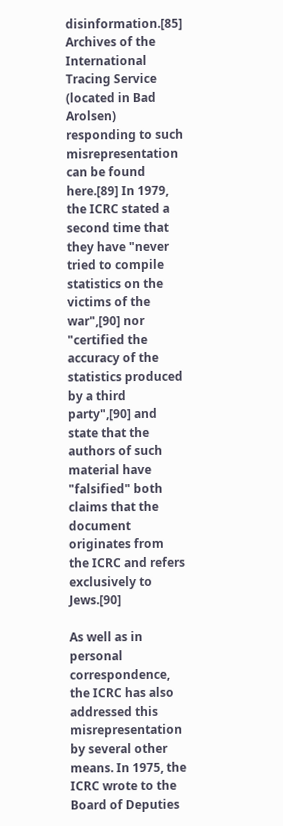disinformation.[85] Archives of the International Tracing Service (located in Bad Arolsen) responding to such misrepresentation can be found here.[89] In 1979, the ICRC stated a second time that they have "never tried to compile statistics on the victims of the war",[90] nor "certified the accuracy of the statistics produced by a third party",[90] and state that the authors of such material have "falsified" both claims that the document originates from the ICRC and refers exclusively to Jews.[90]

As well as in personal correspondence, the ICRC has also addressed this misrepresentation by several other means. In 1975, the ICRC wrote to the Board of Deputies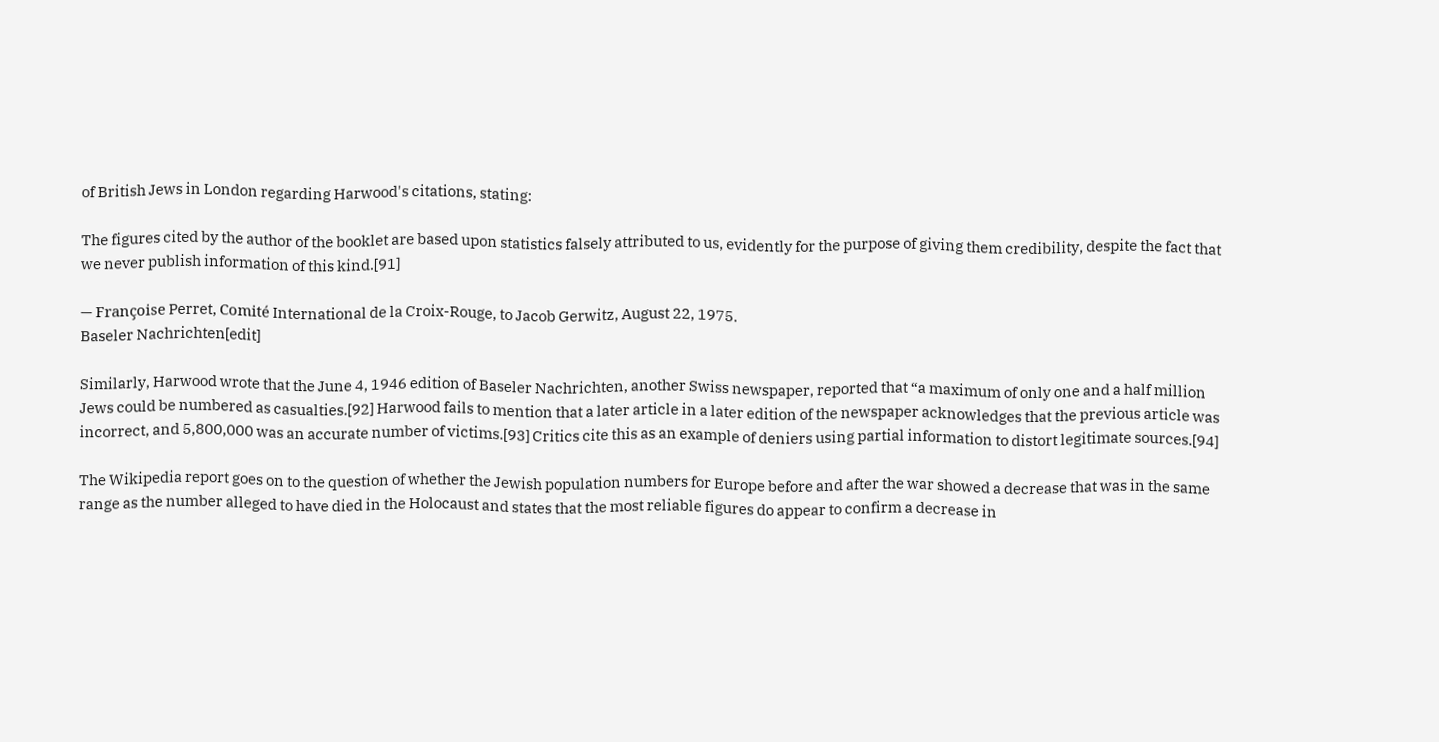of British Jews in London regarding Harwood's citations, stating:

The figures cited by the author of the booklet are based upon statistics falsely attributed to us, evidently for the purpose of giving them credibility, despite the fact that we never publish information of this kind.[91]

— Françoise Perret, Comité International de la Croix-Rouge, to Jacob Gerwitz, August 22, 1975.
Baseler Nachrichten[edit]

Similarly, Harwood wrote that the June 4, 1946 edition of Baseler Nachrichten, another Swiss newspaper, reported that “a maximum of only one and a half million Jews could be numbered as casualties.[92] Harwood fails to mention that a later article in a later edition of the newspaper acknowledges that the previous article was incorrect, and 5,800,000 was an accurate number of victims.[93] Critics cite this as an example of deniers using partial information to distort legitimate sources.[94]

The Wikipedia report goes on to the question of whether the Jewish population numbers for Europe before and after the war showed a decrease that was in the same range as the number alleged to have died in the Holocaust and states that the most reliable figures do appear to confirm a decrease in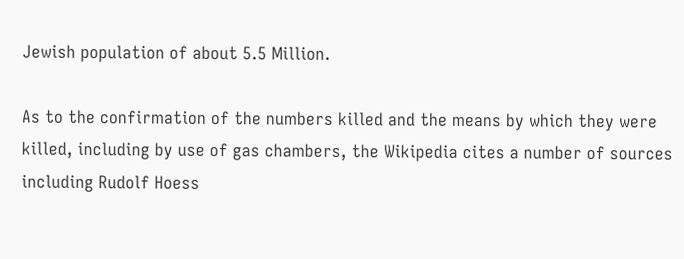Jewish population of about 5.5 Million.

As to the confirmation of the numbers killed and the means by which they were killed, including by use of gas chambers, the Wikipedia cites a number of sources including Rudolf Hoess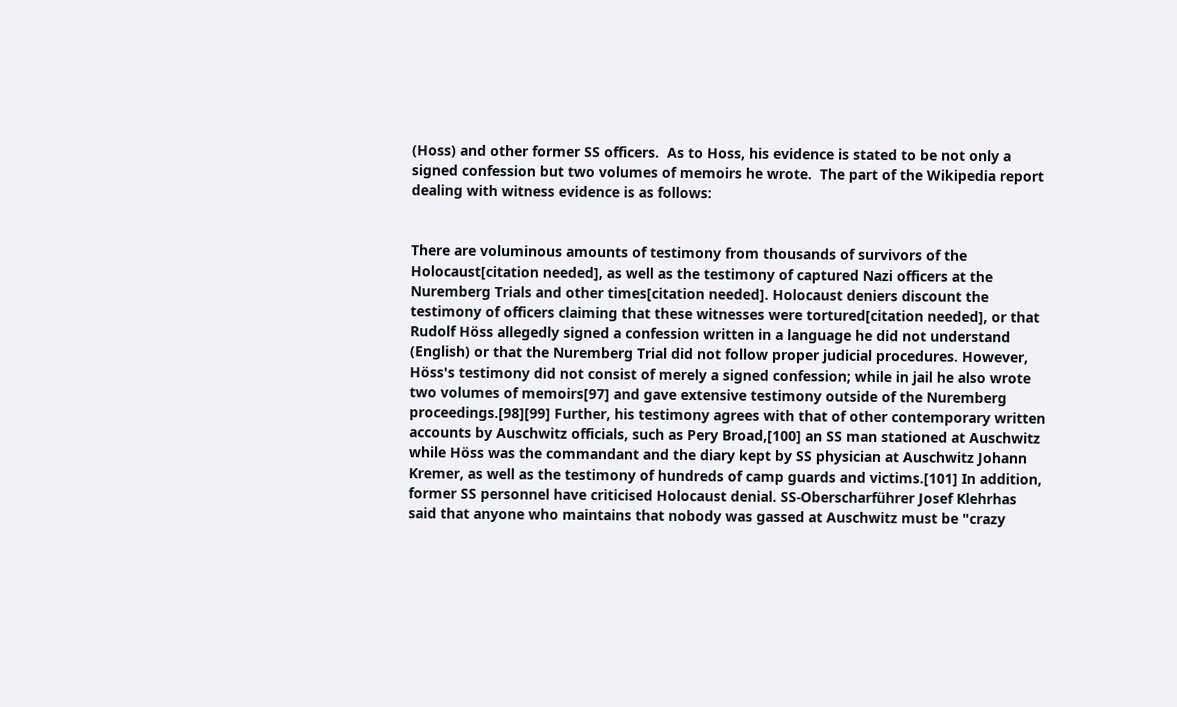(Hoss) and other former SS officers.  As to Hoss, his evidence is stated to be not only a signed confession but two volumes of memoirs he wrote.  The part of the Wikipedia report dealing with witness evidence is as follows:


There are voluminous amounts of testimony from thousands of survivors of the Holocaust[citation needed], as well as the testimony of captured Nazi officers at the Nuremberg Trials and other times[citation needed]. Holocaust deniers discount the testimony of officers claiming that these witnesses were tortured[citation needed], or that Rudolf Höss allegedly signed a confession written in a language he did not understand (English) or that the Nuremberg Trial did not follow proper judicial procedures. However, Höss's testimony did not consist of merely a signed confession; while in jail he also wrote two volumes of memoirs[97] and gave extensive testimony outside of the Nuremberg proceedings.[98][99] Further, his testimony agrees with that of other contemporary written accounts by Auschwitz officials, such as Pery Broad,[100] an SS man stationed at Auschwitz while Höss was the commandant and the diary kept by SS physician at Auschwitz Johann Kremer, as well as the testimony of hundreds of camp guards and victims.[101] In addition, former SS personnel have criticised Holocaust denial. SS-Oberscharführer Josef Klehrhas said that anyone who maintains that nobody was gassed at Auschwitz must be "crazy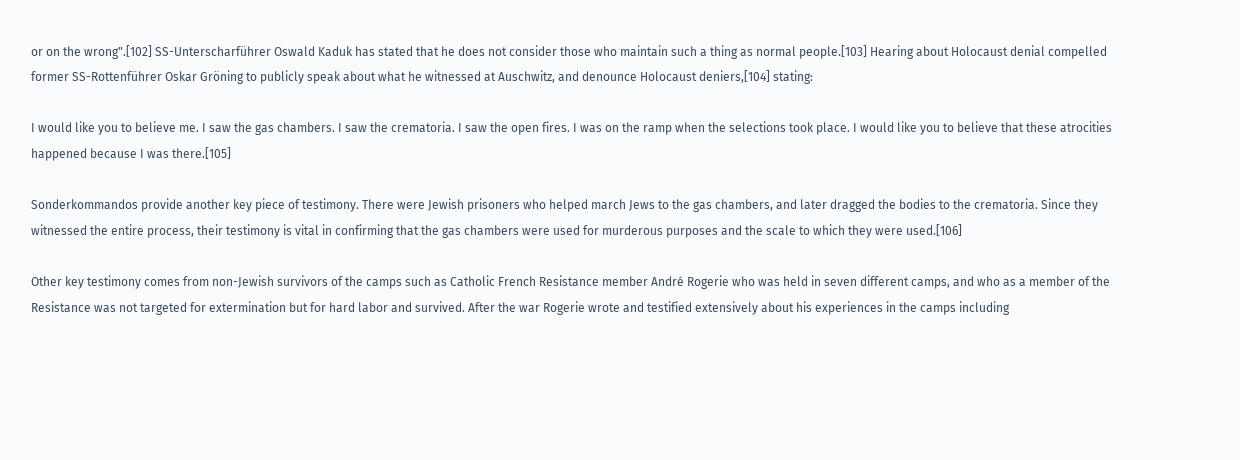or on the wrong".[102] SS-Unterscharführer Oswald Kaduk has stated that he does not consider those who maintain such a thing as normal people.[103] Hearing about Holocaust denial compelled former SS-Rottenführer Oskar Gröning to publicly speak about what he witnessed at Auschwitz, and denounce Holocaust deniers,[104] stating:

I would like you to believe me. I saw the gas chambers. I saw the crematoria. I saw the open fires. I was on the ramp when the selections took place. I would like you to believe that these atrocities happened because I was there.[105]

Sonderkommandos provide another key piece of testimony. There were Jewish prisoners who helped march Jews to the gas chambers, and later dragged the bodies to the crematoria. Since they witnessed the entire process, their testimony is vital in confirming that the gas chambers were used for murderous purposes and the scale to which they were used.[106]

Other key testimony comes from non-Jewish survivors of the camps such as Catholic French Resistance member André Rogerie who was held in seven different camps, and who as a member of the Resistance was not targeted for extermination but for hard labor and survived. After the war Rogerie wrote and testified extensively about his experiences in the camps including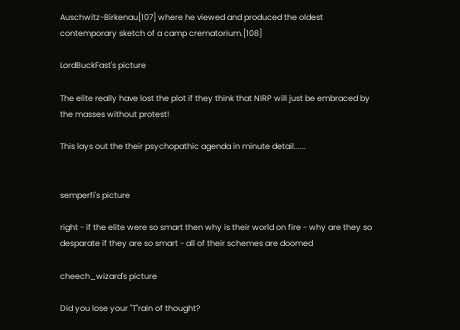Auschwitz-Birkenau[107] where he viewed and produced the oldest contemporary sketch of a camp crematorium.[108]

LordBuckFast's picture

The elite really have lost the plot if they think that NIRP will just be embraced by the masses without protest!

This lays out the their psychopathic agenda in minute detail......


semperfi's picture

right - if the elite were so smart then why is their world on fire - why are they so desparate if they are so smart - all of their schemes are doomed

cheech_wizard's picture

Did you lose your "T"rain of thought?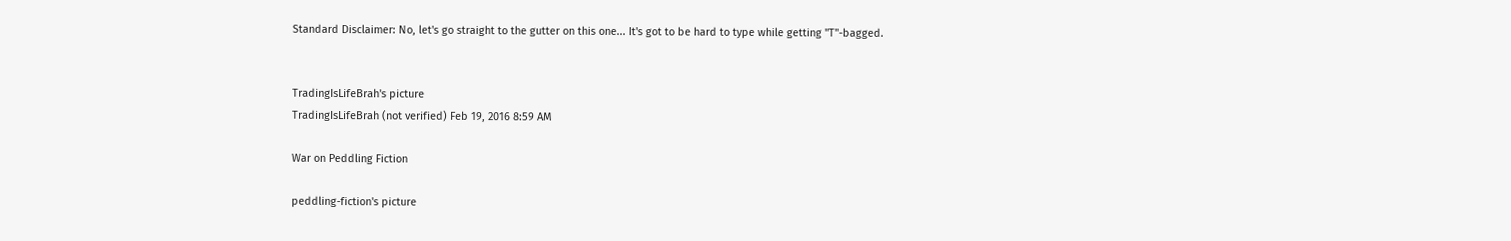Standard Disclaimer: No, let's go straight to the gutter on this one... It's got to be hard to type while getting "T"-bagged.


TradingIsLifeBrah's picture
TradingIsLifeBrah (not verified) Feb 19, 2016 8:59 AM

War on Peddling Fiction

peddling-fiction's picture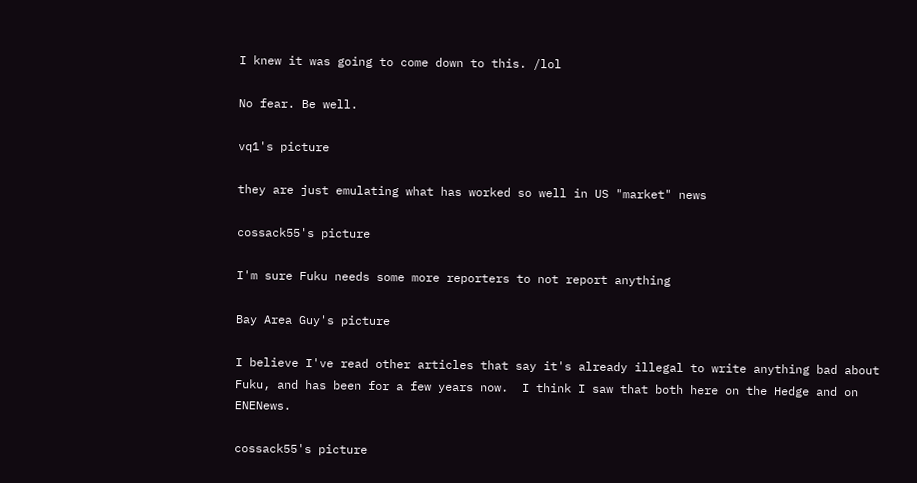I knew it was going to come down to this. /lol

No fear. Be well.

vq1's picture

they are just emulating what has worked so well in US "market" news

cossack55's picture

I'm sure Fuku needs some more reporters to not report anything

Bay Area Guy's picture

I believe I've read other articles that say it's already illegal to write anything bad about Fuku, and has been for a few years now.  I think I saw that both here on the Hedge and on ENENews.

cossack55's picture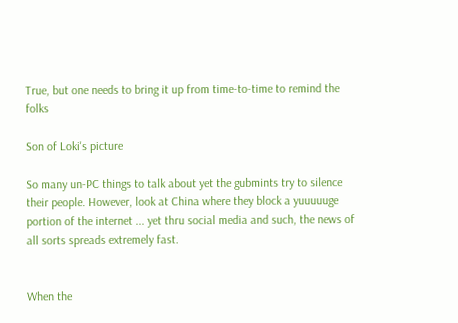True, but one needs to bring it up from time-to-time to remind the folks

Son of Loki's picture

So many un-PC things to talk about yet the gubmints try to silence their people. However, look at China where they block a yuuuuuge portion of the internet ... yet thru social media and such, the news of all sorts spreads extremely fast.


When the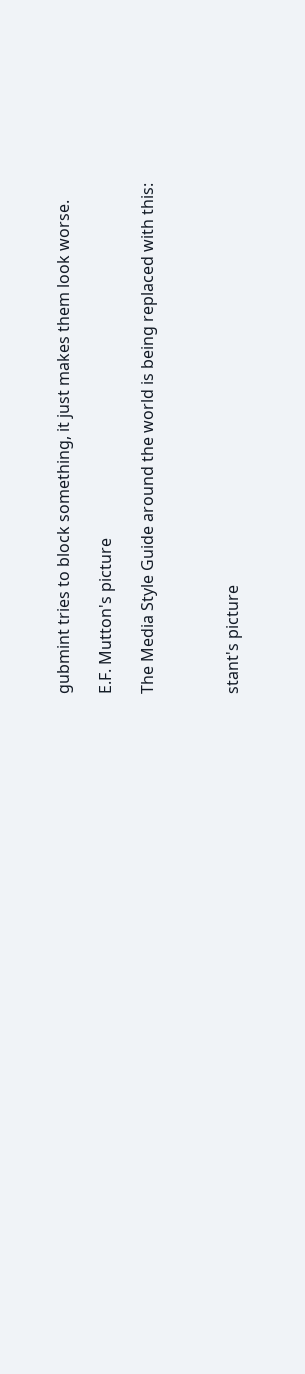gubmint tries to block something, it just makes them look worse.

E.F. Mutton's picture

The Media Style Guide around the world is being replaced with this:



stant's picture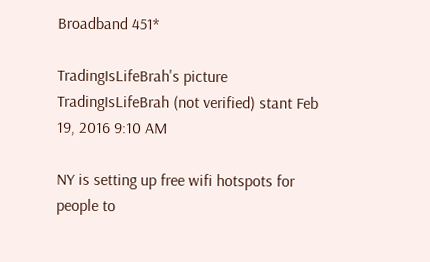Broadband 451*

TradingIsLifeBrah's picture
TradingIsLifeBrah (not verified) stant Feb 19, 2016 9:10 AM

NY is setting up free wifi hotspots for people to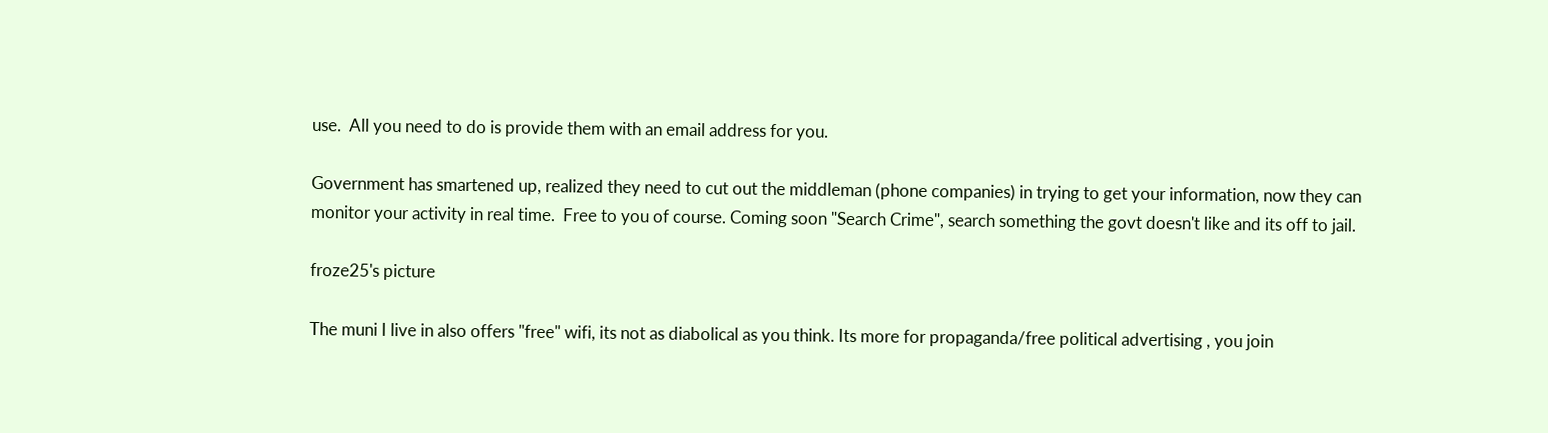use.  All you need to do is provide them with an email address for you.

Government has smartened up, realized they need to cut out the middleman (phone companies) in trying to get your information, now they can monitor your activity in real time.  Free to you of course. Coming soon "Search Crime", search something the govt doesn't like and its off to jail.

froze25's picture

The muni I live in also offers "free" wifi, its not as diabolical as you think. Its more for propaganda/free political advertising , you join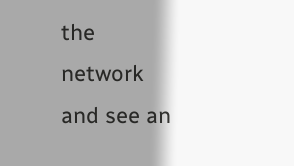the network and see an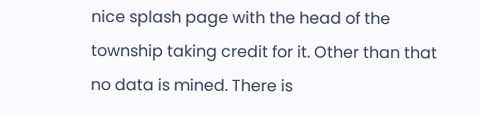nice splash page with the head of the township taking credit for it. Other than that no data is mined. There is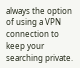always the option of using a VPN connection to keep your searching private.